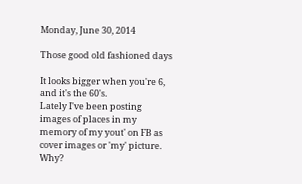Monday, June 30, 2014

Those good old fashioned days

It looks bigger when you're 6,
and it's the 60's.
Lately I've been posting images of places in my memory of my yout' on FB as cover images or 'my' picture.  Why?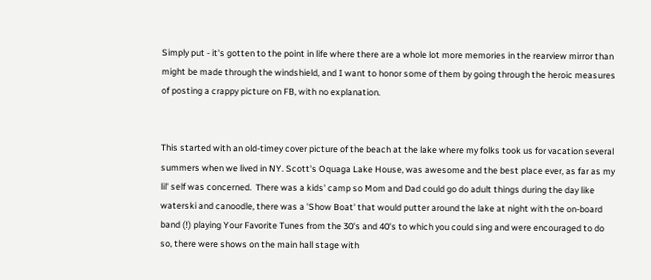Simply put - it's gotten to the point in life where there are a whole lot more memories in the rearview mirror than might be made through the windshield, and I want to honor some of them by going through the heroic measures of posting a crappy picture on FB, with no explanation.


This started with an old-timey cover picture of the beach at the lake where my folks took us for vacation several summers when we lived in NY. Scott's Oquaga Lake House, was awesome and the best place ever, as far as my lil' self was concerned.  There was a kids' camp so Mom and Dad could go do adult things during the day like waterski and canoodle, there was a 'Show Boat' that would putter around the lake at night with the on-board band (!) playing Your Favorite Tunes from the 30's and 40's to which you could sing and were encouraged to do so, there were shows on the main hall stage with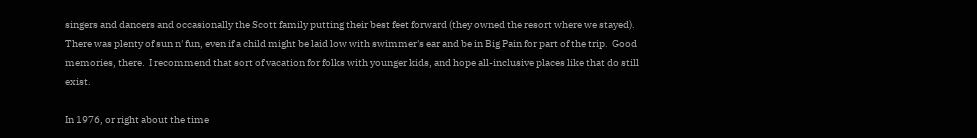singers and dancers and occasionally the Scott family putting their best feet forward (they owned the resort where we stayed).  There was plenty of sun n' fun, even if a child might be laid low with swimmer's ear and be in Big Pain for part of the trip.  Good memories, there.  I recommend that sort of vacation for folks with younger kids, and hope all-inclusive places like that do still exist.

In 1976, or right about the time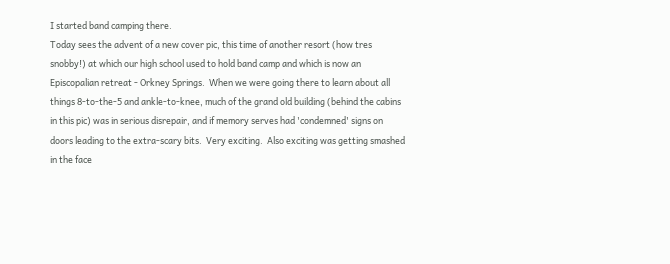I started band camping there.
Today sees the advent of a new cover pic, this time of another resort (how tres snobby!) at which our high school used to hold band camp and which is now an Episcopalian retreat - Orkney Springs.  When we were going there to learn about all things 8-to-the-5 and ankle-to-knee, much of the grand old building (behind the cabins in this pic) was in serious disrepair, and if memory serves had 'condemned' signs on doors leading to the extra-scary bits.  Very exciting.  Also exciting was getting smashed in the face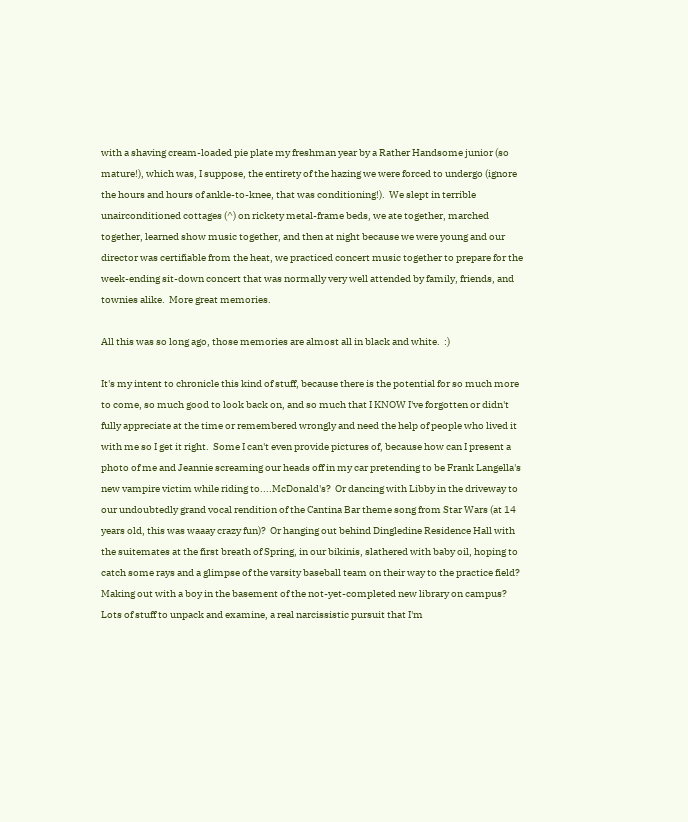with a shaving cream-loaded pie plate my freshman year by a Rather Handsome junior (so mature!), which was, I suppose, the entirety of the hazing we were forced to undergo (ignore the hours and hours of ankle-to-knee, that was conditioning!).  We slept in terrible unairconditioned cottages (^) on rickety metal-frame beds, we ate together, marched together, learned show music together, and then at night because we were young and our director was certifiable from the heat, we practiced concert music together to prepare for the week-ending sit-down concert that was normally very well attended by family, friends, and townies alike.  More great memories.

All this was so long ago, those memories are almost all in black and white.  :)

It's my intent to chronicle this kind of stuff, because there is the potential for so much more to come, so much good to look back on, and so much that I KNOW I've forgotten or didn't fully appreciate at the time or remembered wrongly and need the help of people who lived it with me so I get it right.  Some I can't even provide pictures of, because how can I present a photo of me and Jeannie screaming our heads off in my car pretending to be Frank Langella's new vampire victim while riding to....McDonald's?  Or dancing with Libby in the driveway to our undoubtedly grand vocal rendition of the Cantina Bar theme song from Star Wars (at 14 years old, this was waaay crazy fun)?  Or hanging out behind Dingledine Residence Hall with the suitemates at the first breath of Spring, in our bikinis, slathered with baby oil, hoping to catch some rays and a glimpse of the varsity baseball team on their way to the practice field?  Making out with a boy in the basement of the not-yet-completed new library on campus?  Lots of stuff to unpack and examine, a real narcissistic pursuit that I'm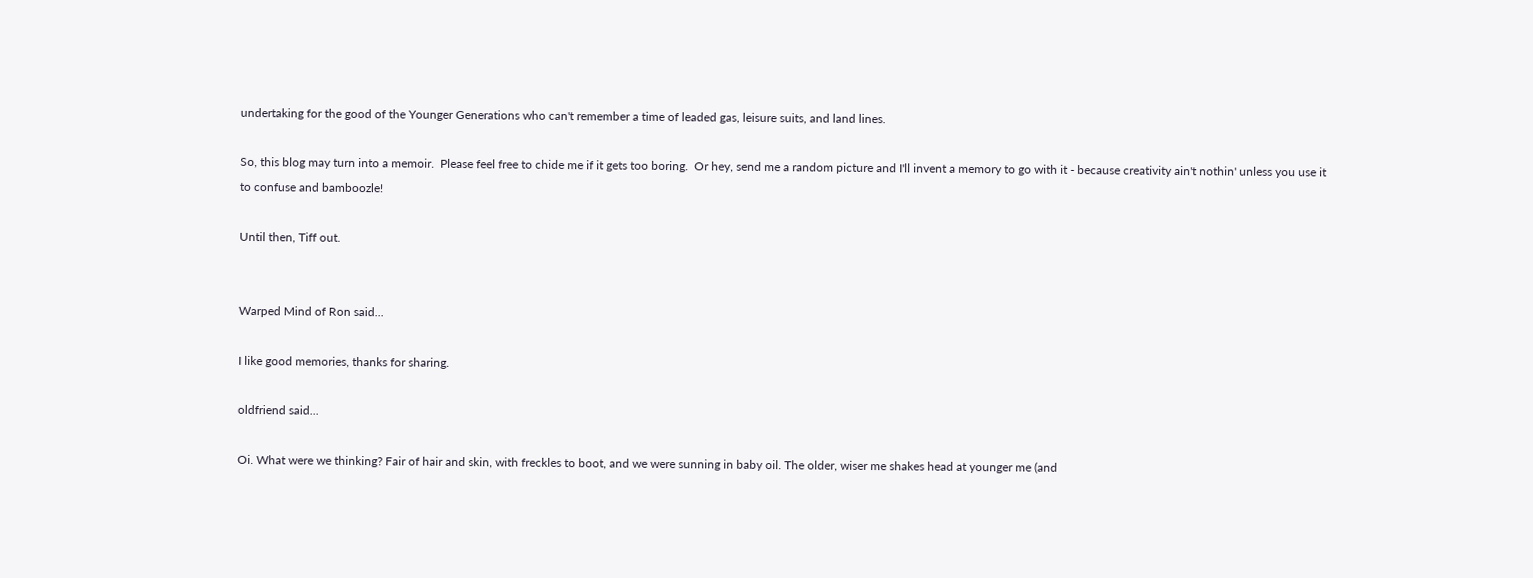undertaking for the good of the Younger Generations who can't remember a time of leaded gas, leisure suits, and land lines.

So, this blog may turn into a memoir.  Please feel free to chide me if it gets too boring.  Or hey, send me a random picture and I'll invent a memory to go with it - because creativity ain't nothin' unless you use it to confuse and bamboozle!

Until then, Tiff out.


Warped Mind of Ron said...

I like good memories, thanks for sharing.

oldfriend said...

Oi. What were we thinking? Fair of hair and skin, with freckles to boot, and we were sunning in baby oil. The older, wiser me shakes head at younger me (and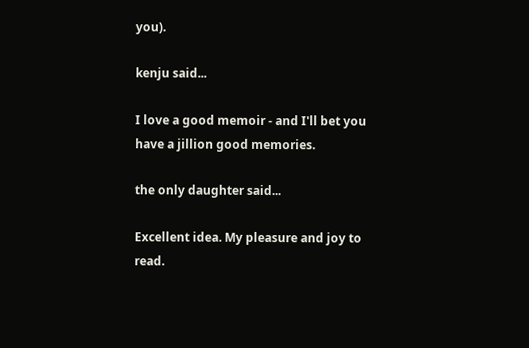you).

kenju said...

I love a good memoir - and I'll bet you have a jillion good memories.

the only daughter said...

Excellent idea. My pleasure and joy to read.